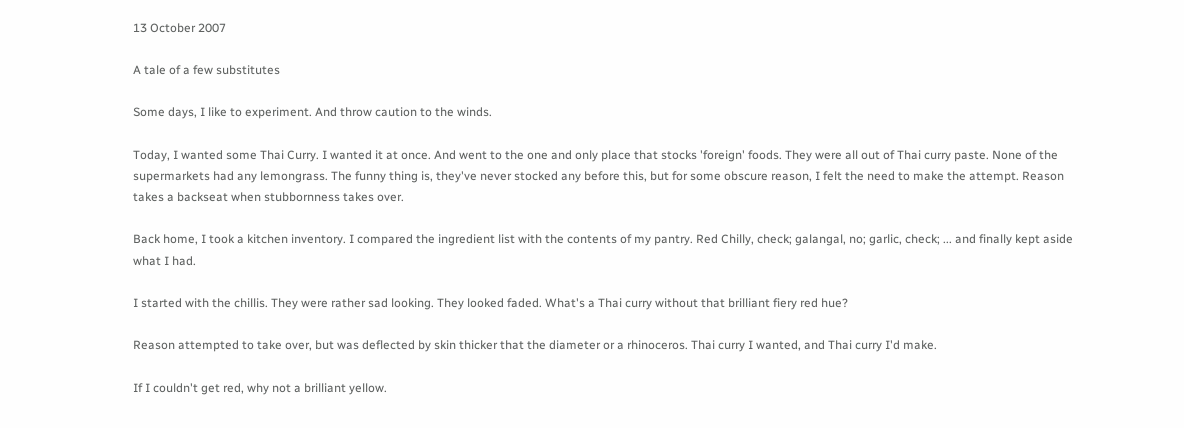13 October 2007

A tale of a few substitutes

Some days, I like to experiment. And throw caution to the winds.

Today, I wanted some Thai Curry. I wanted it at once. And went to the one and only place that stocks 'foreign' foods. They were all out of Thai curry paste. None of the supermarkets had any lemongrass. The funny thing is, they've never stocked any before this, but for some obscure reason, I felt the need to make the attempt. Reason takes a backseat when stubbornness takes over.

Back home, I took a kitchen inventory. I compared the ingredient list with the contents of my pantry. Red Chilly, check; galangal, no; garlic, check; ... and finally kept aside what I had.

I started with the chillis. They were rather sad looking. They looked faded. What's a Thai curry without that brilliant fiery red hue?

Reason attempted to take over, but was deflected by skin thicker that the diameter or a rhinoceros. Thai curry I wanted, and Thai curry I'd make.

If I couldn't get red, why not a brilliant yellow.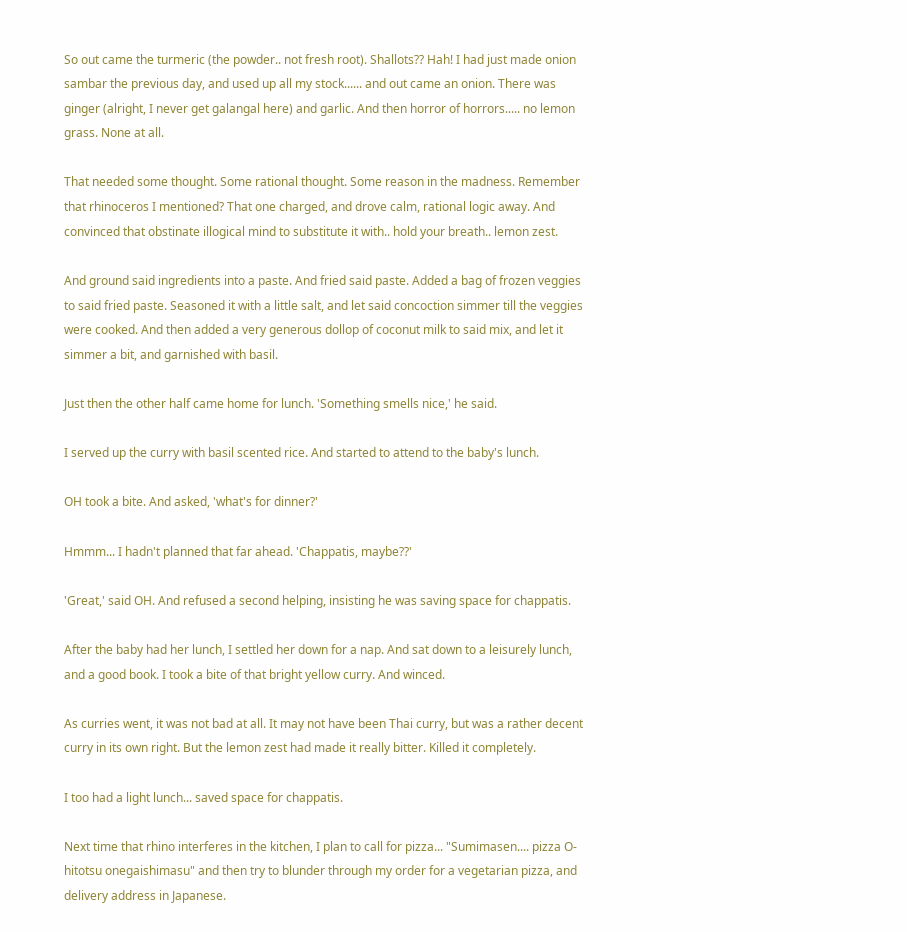So out came the turmeric (the powder.. not fresh root). Shallots?? Hah! I had just made onion sambar the previous day, and used up all my stock...... and out came an onion. There was ginger (alright, I never get galangal here) and garlic. And then horror of horrors..... no lemon grass. None at all.

That needed some thought. Some rational thought. Some reason in the madness. Remember that rhinoceros I mentioned? That one charged, and drove calm, rational logic away. And convinced that obstinate illogical mind to substitute it with.. hold your breath.. lemon zest.

And ground said ingredients into a paste. And fried said paste. Added a bag of frozen veggies to said fried paste. Seasoned it with a little salt, and let said concoction simmer till the veggies were cooked. And then added a very generous dollop of coconut milk to said mix, and let it simmer a bit, and garnished with basil.

Just then the other half came home for lunch. 'Something smells nice,' he said.

I served up the curry with basil scented rice. And started to attend to the baby's lunch.

OH took a bite. And asked, 'what's for dinner?'

Hmmm... I hadn't planned that far ahead. 'Chappatis, maybe??'

'Great,' said OH. And refused a second helping, insisting he was saving space for chappatis.

After the baby had her lunch, I settled her down for a nap. And sat down to a leisurely lunch, and a good book. I took a bite of that bright yellow curry. And winced.

As curries went, it was not bad at all. It may not have been Thai curry, but was a rather decent curry in its own right. But the lemon zest had made it really bitter. Killed it completely.

I too had a light lunch... saved space for chappatis.

Next time that rhino interferes in the kitchen, I plan to call for pizza... "Sumimasen.... pizza O-hitotsu onegaishimasu" and then try to blunder through my order for a vegetarian pizza, and delivery address in Japanese.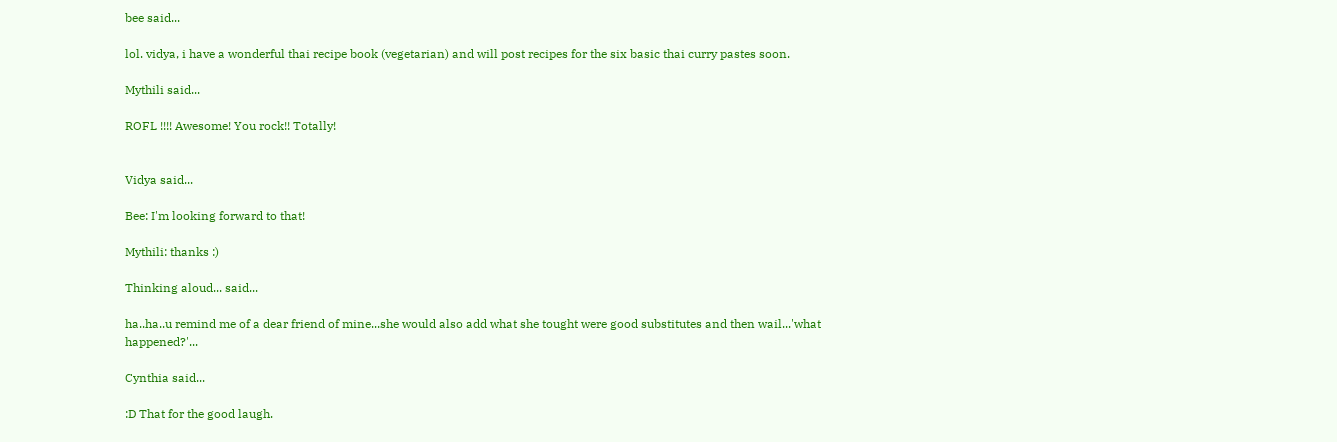bee said...

lol. vidya, i have a wonderful thai recipe book (vegetarian) and will post recipes for the six basic thai curry pastes soon.

Mythili said...

ROFL !!!! Awesome! You rock!! Totally!


Vidya said...

Bee: I'm looking forward to that!

Mythili: thanks :)

Thinking aloud... said...

ha..ha..u remind me of a dear friend of mine...she would also add what she tought were good substitutes and then wail...'what happened?'...

Cynthia said...

:D That for the good laugh.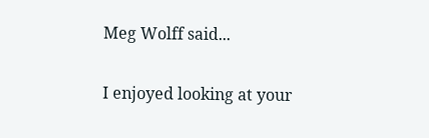Meg Wolff said...

I enjoyed looking at your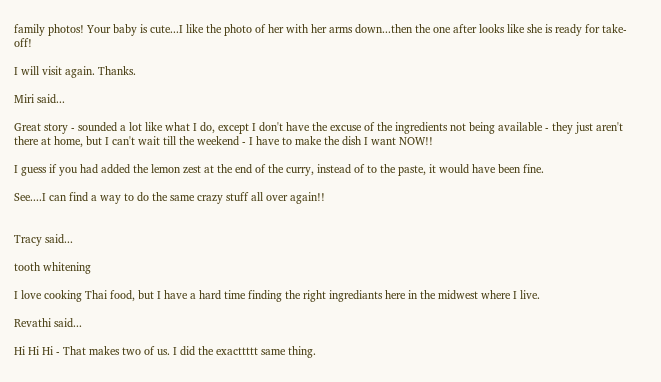family photos! Your baby is cute...I like the photo of her with her arms down...then the one after looks like she is ready for take-off!

I will visit again. Thanks.

Miri said...

Great story - sounded a lot like what I do, except I don't have the excuse of the ingredients not being available - they just aren't there at home, but I can't wait till the weekend - I have to make the dish I want NOW!!

I guess if you had added the lemon zest at the end of the curry, instead of to the paste, it would have been fine.

See....I can find a way to do the same crazy stuff all over again!!


Tracy said...

tooth whitening

I love cooking Thai food, but I have a hard time finding the right ingrediants here in the midwest where I live.

Revathi said...

Hi Hi Hi - That makes two of us. I did the exacttttt same thing.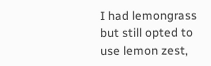I had lemongrass but still opted to use lemon zest,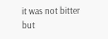it was not bitter but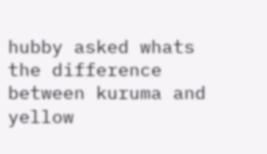hubby asked whats the difference between kuruma and yellow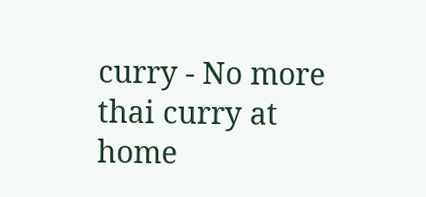curry - No more thai curry at home